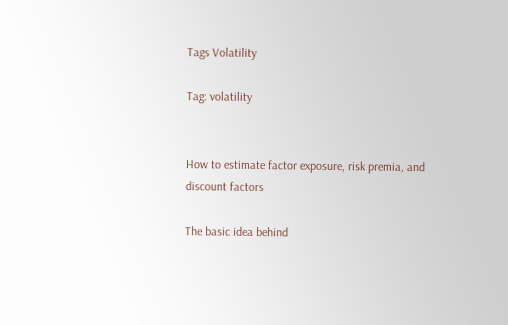Tags Volatility

Tag: volatility


How to estimate factor exposure, risk premia, and discount factors

The basic idea behind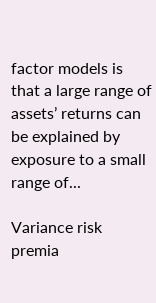factor models is that a large range of assets’ returns can be explained by exposure to a small range of...

Variance risk premia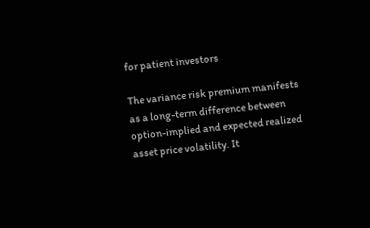for patient investors

The variance risk premium manifests as a long-term difference between option-implied and expected realized asset price volatility. It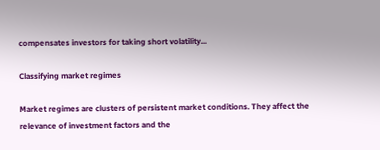compensates investors for taking short volatility...

Classifying market regimes

Market regimes are clusters of persistent market conditions. They affect the relevance of investment factors and the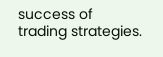success of trading strategies.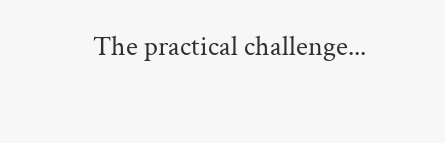The practical challenge...